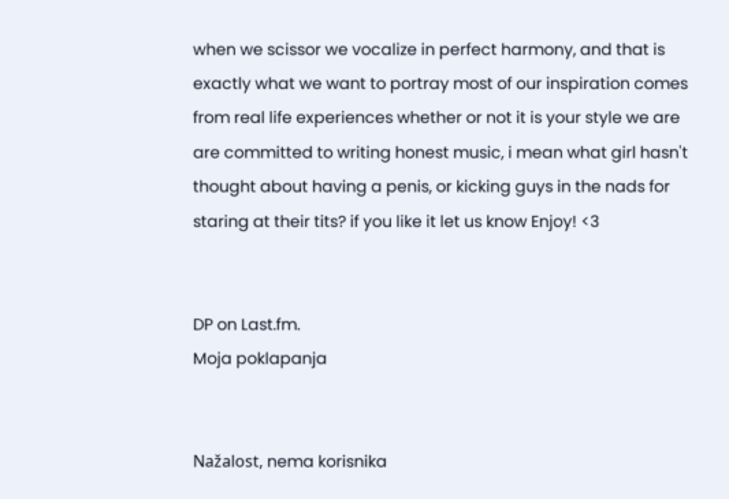when we scissor we vocalize in perfect harmony, and that is exactly what we want to portray most of our inspiration comes from real life experiences whether or not it is your style we are are committed to writing honest music, i mean what girl hasn't thought about having a penis, or kicking guys in the nads for staring at their tits? if you like it let us know Enjoy! <3


DP on Last.fm.
Moja poklapanja


Nažalost, nema korisnika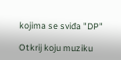kojima se sviđa "DP"

Otkrij koju muziku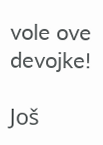vole ove devojke!

Još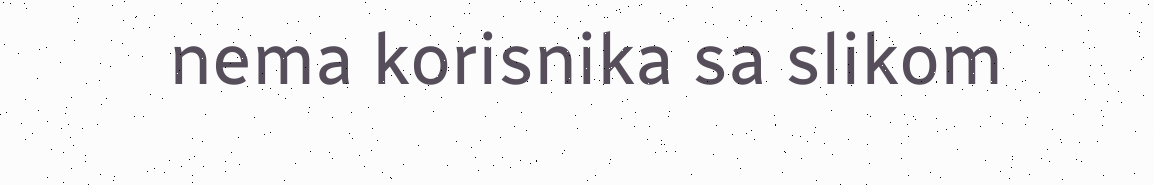nema korisnika sa slikom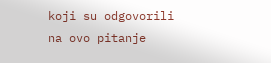koji su odgovorili na ovo pitanje